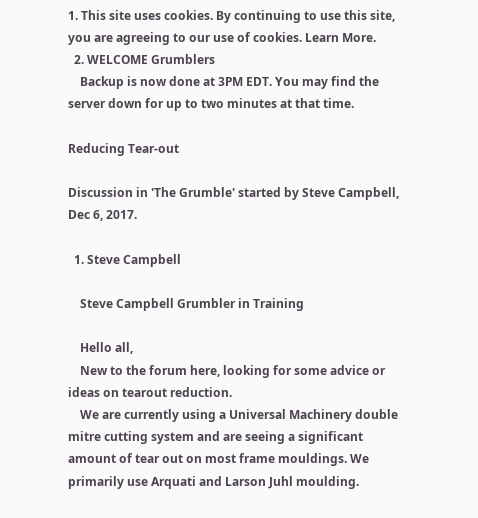1. This site uses cookies. By continuing to use this site, you are agreeing to our use of cookies. Learn More.
  2. WELCOME Grumblers
    Backup is now done at 3PM EDT. You may find the server down for up to two minutes at that time.

Reducing Tear-out

Discussion in 'The Grumble' started by Steve Campbell, Dec 6, 2017.

  1. Steve Campbell

    Steve Campbell Grumbler in Training

    Hello all,
    New to the forum here, looking for some advice or ideas on tearout reduction.
    We are currently using a Universal Machinery double mitre cutting system and are seeing a significant amount of tear out on most frame mouldings. We primarily use Arquati and Larson Juhl moulding.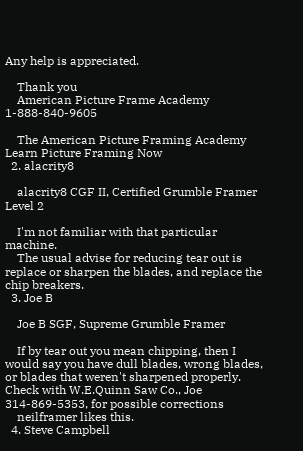Any help is appreciated.

    Thank you
    American Picture Frame Academy 1-888-840-9605

    The American Picture Framing Academy Learn Picture Framing Now
  2. alacrity8

    alacrity8 CGF II, Certified Grumble Framer Level 2

    I'm not familiar with that particular machine.
    The usual advise for reducing tear out is replace or sharpen the blades, and replace the chip breakers.
  3. Joe B

    Joe B SGF, Supreme Grumble Framer

    If by tear out you mean chipping, then I would say you have dull blades, wrong blades, or blades that weren't sharpened properly. Check with W.E.Quinn Saw Co., Joe 314-869-5353, for possible corrections
    neilframer likes this.
  4. Steve Campbell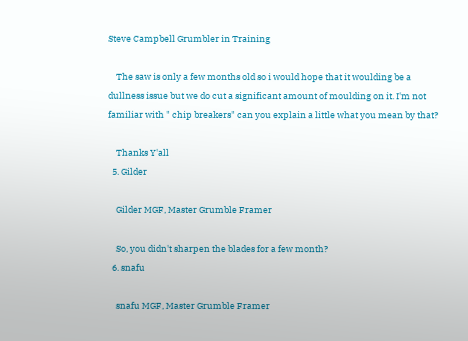Steve Campbell Grumbler in Training

    The saw is only a few months old so i would hope that it woulding be a dullness issue but we do cut a significant amount of moulding on it. I'm not familiar with " chip breakers" can you explain a little what you mean by that?

    Thanks Y'all
  5. Gilder

    Gilder MGF, Master Grumble Framer

    So, you didn't sharpen the blades for a few month?
  6. snafu

    snafu MGF, Master Grumble Framer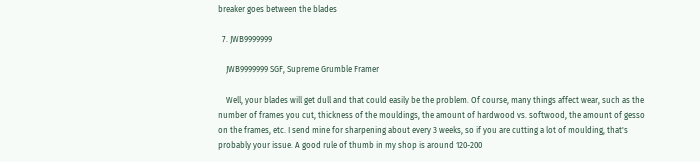breaker goes between the blades

  7. JWB9999999

    JWB9999999 SGF, Supreme Grumble Framer

    Well, your blades will get dull and that could easily be the problem. Of course, many things affect wear, such as the number of frames you cut, thickness of the mouldings, the amount of hardwood vs. softwood, the amount of gesso on the frames, etc. I send mine for sharpening about every 3 weeks, so if you are cutting a lot of moulding, that's probably your issue. A good rule of thumb in my shop is around 120-200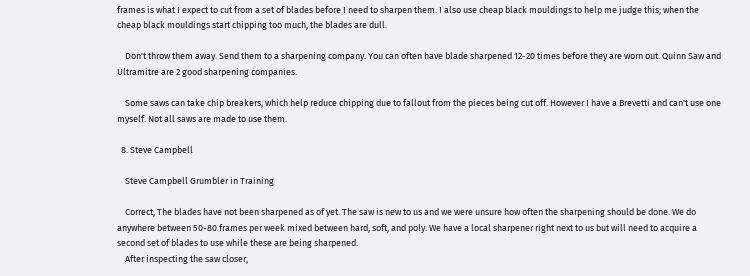frames is what I expect to cut from a set of blades before I need to sharpen them. I also use cheap black mouldings to help me judge this; when the cheap black mouldings start chipping too much, the blades are dull.

    Don't throw them away. Send them to a sharpening company. You can often have blade sharpened 12-20 times before they are worn out. Quinn Saw and Ultramitre are 2 good sharpening companies.

    Some saws can take chip breakers, which help reduce chipping due to fallout from the pieces being cut off. However I have a Brevetti and can't use one myself. Not all saws are made to use them.

  8. Steve Campbell

    Steve Campbell Grumbler in Training

    Correct, The blades have not been sharpened as of yet. The saw is new to us and we were unsure how often the sharpening should be done. We do anywhere between 50-80 frames per week mixed between hard, soft, and poly. We have a local sharpener right next to us but will need to acquire a second set of blades to use while these are being sharpened.
    After inspecting the saw closer,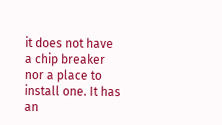it does not have a chip breaker nor a place to install one. It has an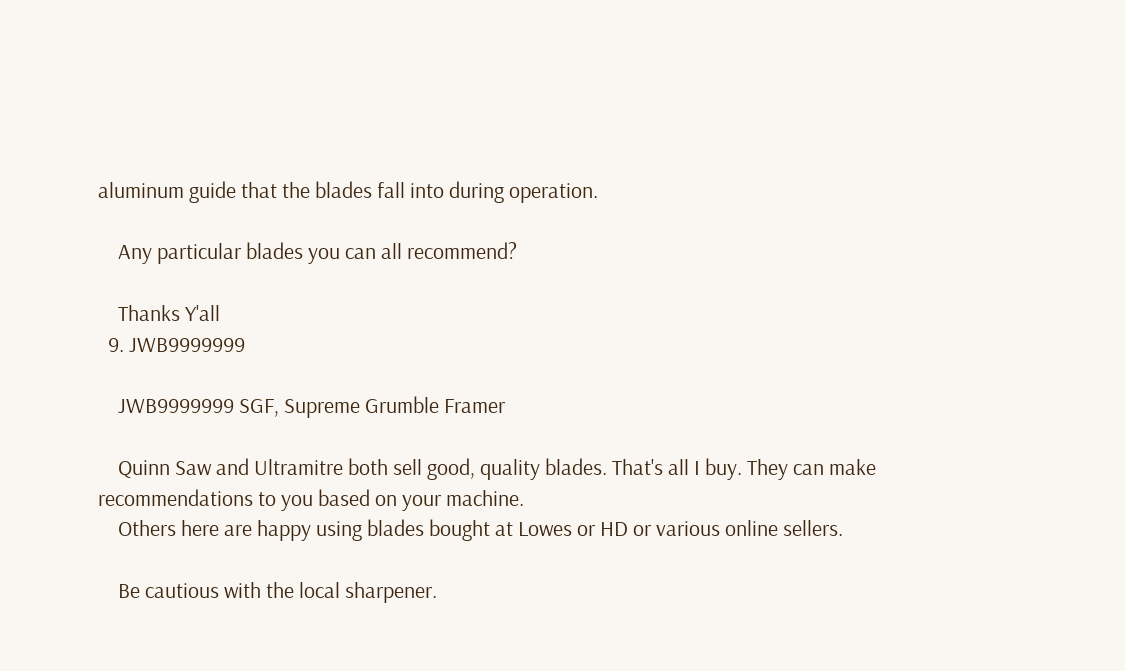aluminum guide that the blades fall into during operation.

    Any particular blades you can all recommend?

    Thanks Y'all
  9. JWB9999999

    JWB9999999 SGF, Supreme Grumble Framer

    Quinn Saw and Ultramitre both sell good, quality blades. That's all I buy. They can make recommendations to you based on your machine.
    Others here are happy using blades bought at Lowes or HD or various online sellers.

    Be cautious with the local sharpener.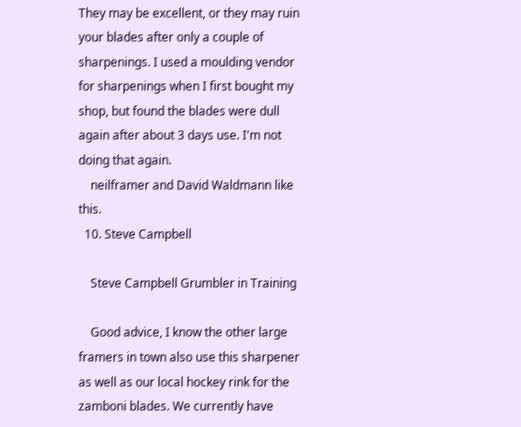They may be excellent, or they may ruin your blades after only a couple of sharpenings. I used a moulding vendor for sharpenings when I first bought my shop, but found the blades were dull again after about 3 days use. I'm not doing that again.
    neilframer and David Waldmann like this.
  10. Steve Campbell

    Steve Campbell Grumbler in Training

    Good advice, I know the other large framers in town also use this sharpener as well as our local hockey rink for the zamboni blades. We currently have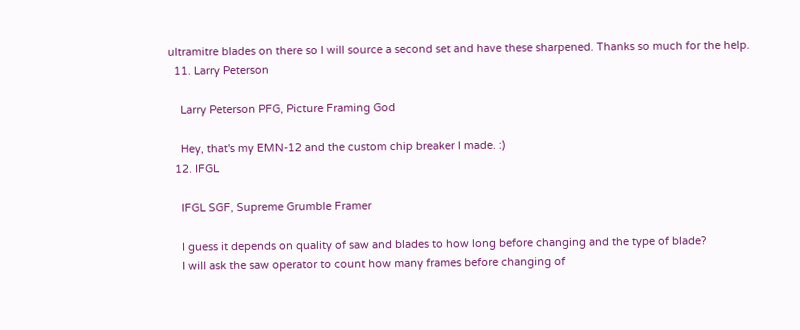ultramitre blades on there so I will source a second set and have these sharpened. Thanks so much for the help.
  11. Larry Peterson

    Larry Peterson PFG, Picture Framing God

    Hey, that's my EMN-12 and the custom chip breaker I made. :)
  12. IFGL

    IFGL SGF, Supreme Grumble Framer

    I guess it depends on quality of saw and blades to how long before changing and the type of blade?
    I will ask the saw operator to count how many frames before changing of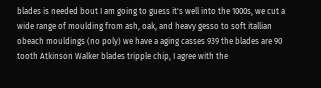blades is needed bout I am going to guess it's well into the 1000s, we cut a wide range of moulding from ash, oak, and heavy gesso to soft itallian obeach mouldings (no poly) we have a aging casses 939 the blades are 90 tooth Atkinson Walker blades tripple chip, I agree with the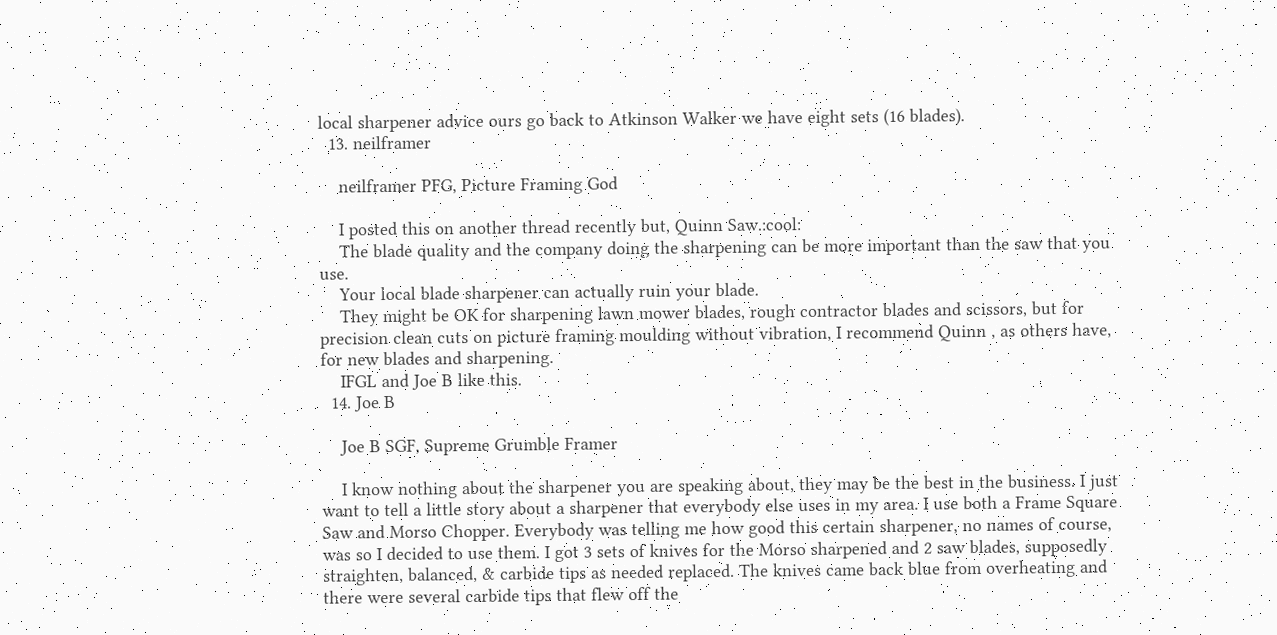local sharpener advice ours go back to Atkinson Walker we have eight sets (16 blades).
  13. neilframer

    neilframer PFG, Picture Framing God

    I posted this on another thread recently but, Quinn Saw.:cool:
    The blade quality and the company doing the sharpening can be more important than the saw that you use.
    Your local blade sharpener can actually ruin your blade.
    They might be OK for sharpening lawn mower blades, rough contractor blades and scissors, but for precision clean cuts on picture framing moulding without vibration, I recommend Quinn , as others have, for new blades and sharpening.
    IFGL and Joe B like this.
  14. Joe B

    Joe B SGF, Supreme Grumble Framer

    I know nothing about the sharpener you are speaking about, they may be the best in the business. I just want to tell a little story about a sharpener that everybody else uses in my area. I use both a Frame Square Saw and Morso Chopper. Everybody was telling me how good this certain sharpener, no names of course, was so I decided to use them. I got 3 sets of knives for the Morso sharpened and 2 saw blades, supposedly straighten, balanced, & carbide tips as needed replaced. The knives came back blue from overheating and there were several carbide tips that flew off the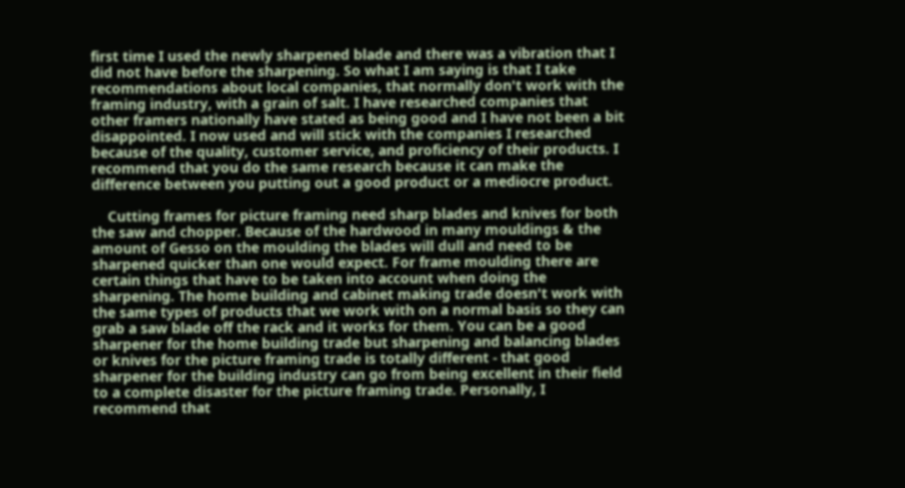first time I used the newly sharpened blade and there was a vibration that I did not have before the sharpening. So what I am saying is that I take recommendations about local companies, that normally don't work with the framing industry, with a grain of salt. I have researched companies that other framers nationally have stated as being good and I have not been a bit disappointed. I now used and will stick with the companies I researched because of the quality, customer service, and proficiency of their products. I recommend that you do the same research because it can make the difference between you putting out a good product or a mediocre product.

    Cutting frames for picture framing need sharp blades and knives for both the saw and chopper. Because of the hardwood in many mouldings & the amount of Gesso on the moulding the blades will dull and need to be sharpened quicker than one would expect. For frame moulding there are certain things that have to be taken into account when doing the sharpening. The home building and cabinet making trade doesn't work with the same types of products that we work with on a normal basis so they can grab a saw blade off the rack and it works for them. You can be a good sharpener for the home building trade but sharpening and balancing blades or knives for the picture framing trade is totally different - that good sharpener for the building industry can go from being excellent in their field to a complete disaster for the picture framing trade. Personally, I recommend that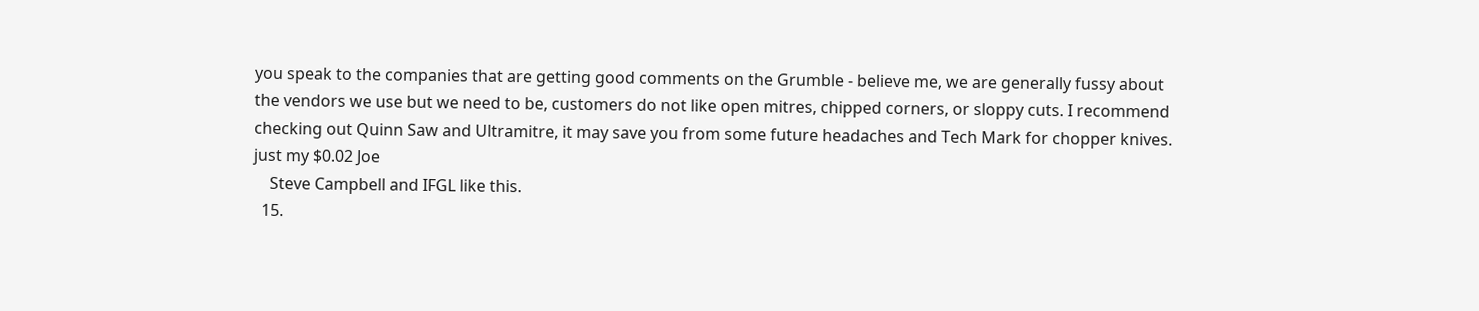you speak to the companies that are getting good comments on the Grumble - believe me, we are generally fussy about the vendors we use but we need to be, customers do not like open mitres, chipped corners, or sloppy cuts. I recommend checking out Quinn Saw and Ultramitre, it may save you from some future headaches and Tech Mark for chopper knives. just my $0.02 Joe
    Steve Campbell and IFGL like this.
  15.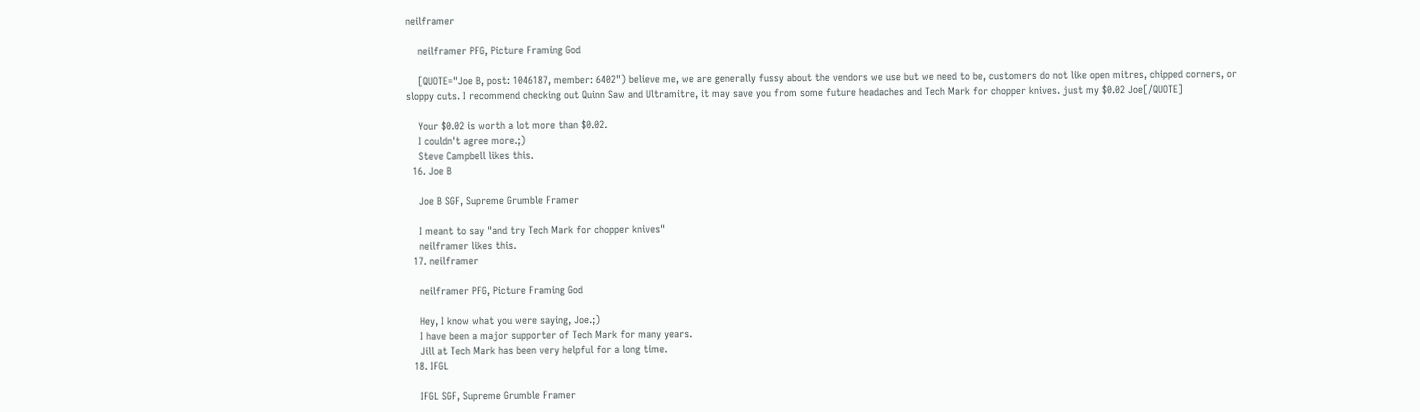neilframer

    neilframer PFG, Picture Framing God

    [QUOTE="Joe B, post: 1046187, member: 6402") believe me, we are generally fussy about the vendors we use but we need to be, customers do not like open mitres, chipped corners, or sloppy cuts. I recommend checking out Quinn Saw and Ultramitre, it may save you from some future headaches and Tech Mark for chopper knives. just my $0.02 Joe[/QUOTE]

    Your $0.02 is worth a lot more than $0.02.
    I couldn't agree more.;)
    Steve Campbell likes this.
  16. Joe B

    Joe B SGF, Supreme Grumble Framer

    I meant to say "and try Tech Mark for chopper knives"
    neilframer likes this.
  17. neilframer

    neilframer PFG, Picture Framing God

    Hey, I know what you were saying, Joe.;)
    I have been a major supporter of Tech Mark for many years.
    Jill at Tech Mark has been very helpful for a long time.
  18. IFGL

    IFGL SGF, Supreme Grumble Framer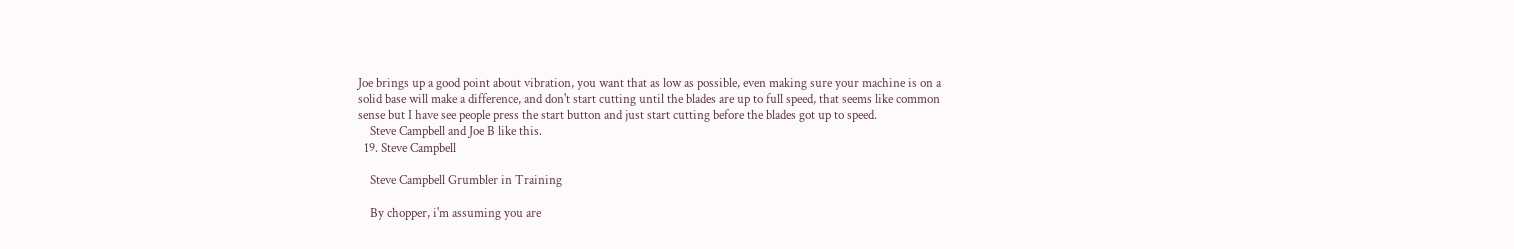Joe brings up a good point about vibration, you want that as low as possible, even making sure your machine is on a solid base will make a difference, and don't start cutting until the blades are up to full speed, that seems like common sense but I have see people press the start button and just start cutting before the blades got up to speed.
    Steve Campbell and Joe B like this.
  19. Steve Campbell

    Steve Campbell Grumbler in Training

    By chopper, i'm assuming you are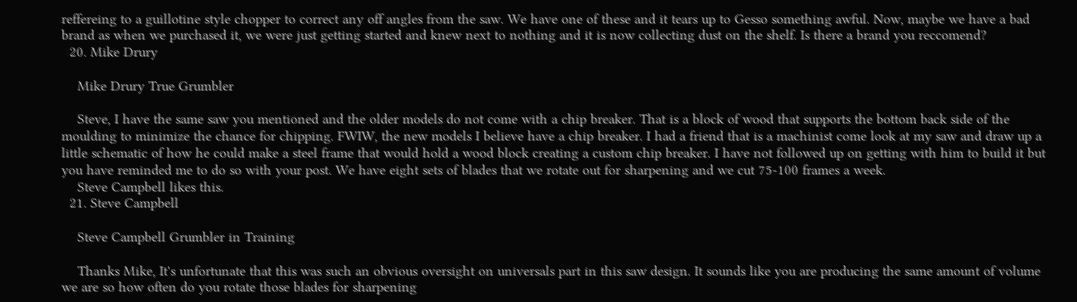reffereing to a guillotine style chopper to correct any off angles from the saw. We have one of these and it tears up to Gesso something awful. Now, maybe we have a bad brand as when we purchased it, we were just getting started and knew next to nothing and it is now collecting dust on the shelf. Is there a brand you reccomend?
  20. Mike Drury

    Mike Drury True Grumbler

    Steve, I have the same saw you mentioned and the older models do not come with a chip breaker. That is a block of wood that supports the bottom back side of the moulding to minimize the chance for chipping. FWIW, the new models I believe have a chip breaker. I had a friend that is a machinist come look at my saw and draw up a little schematic of how he could make a steel frame that would hold a wood block creating a custom chip breaker. I have not followed up on getting with him to build it but you have reminded me to do so with your post. We have eight sets of blades that we rotate out for sharpening and we cut 75-100 frames a week.
    Steve Campbell likes this.
  21. Steve Campbell

    Steve Campbell Grumbler in Training

    Thanks Mike, It's unfortunate that this was such an obvious oversight on universals part in this saw design. It sounds like you are producing the same amount of volume we are so how often do you rotate those blades for sharpening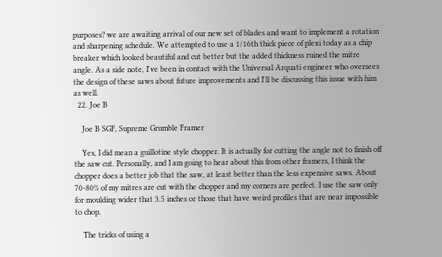purposes? we are awaiting arrival of our new set of blades and want to implement a rotation and sharpening schedule. We attempted to use a 1/16th thick piece of plexi today as a chip breaker which looked beautiful and cut better but the added thickness ruined the mitre angle. As a side note, I've been in contact with the Universal Arquati engineer who oversees the design of these saws about future improvements and I'll be discussing this issue with him as well.
  22. Joe B

    Joe B SGF, Supreme Grumble Framer

    Yes, I did mean a guillotine style chopper. It is actually for cutting the angle not to finish off the saw cut. Personally, and I am going to hear about this from other framers, I think the chopper does a better job that the saw, at least better than the less expensive saws. About 70-80% of my mitres are cut with the chopper and my corners are perfect. I use the saw only for moulding wider that 3.5 inches or those that have weird profiles that are near impossible to chop.

    The tricks of using a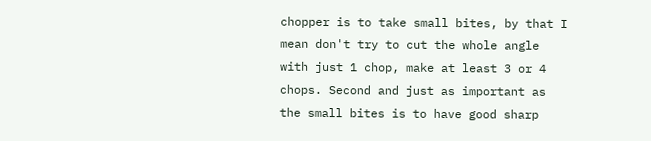chopper is to take small bites, by that I mean don't try to cut the whole angle with just 1 chop, make at least 3 or 4 chops. Second and just as important as the small bites is to have good sharp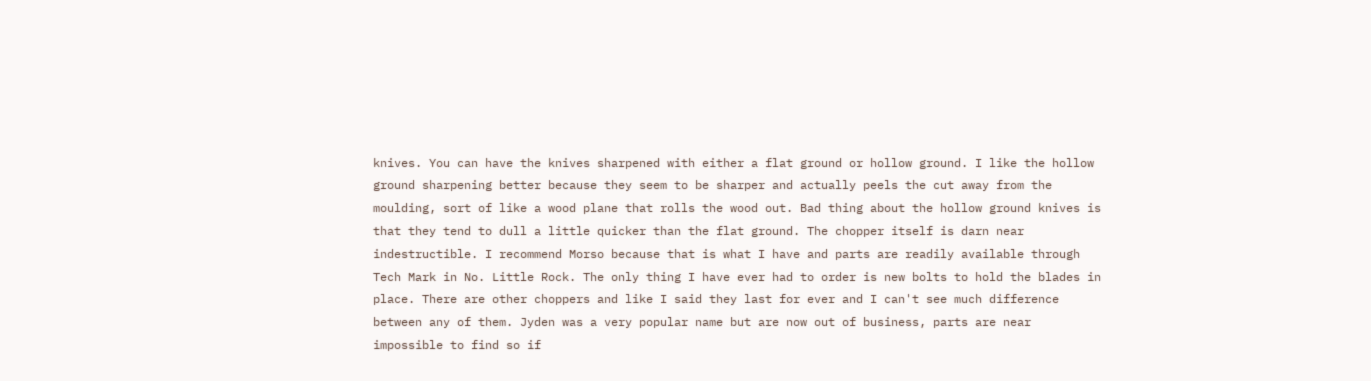knives. You can have the knives sharpened with either a flat ground or hollow ground. I like the hollow ground sharpening better because they seem to be sharper and actually peels the cut away from the moulding, sort of like a wood plane that rolls the wood out. Bad thing about the hollow ground knives is that they tend to dull a little quicker than the flat ground. The chopper itself is darn near indestructible. I recommend Morso because that is what I have and parts are readily available through Tech Mark in No. Little Rock. The only thing I have ever had to order is new bolts to hold the blades in place. There are other choppers and like I said they last for ever and I can't see much difference between any of them. Jyden was a very popular name but are now out of business, parts are near impossible to find so if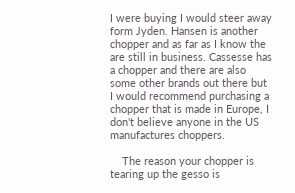I were buying I would steer away form Jyden. Hansen is another chopper and as far as I know the are still in business. Cassesse has a chopper and there are also some other brands out there but I would recommend purchasing a chopper that is made in Europe, I don't believe anyone in the US manufactures choppers.

    The reason your chopper is tearing up the gesso is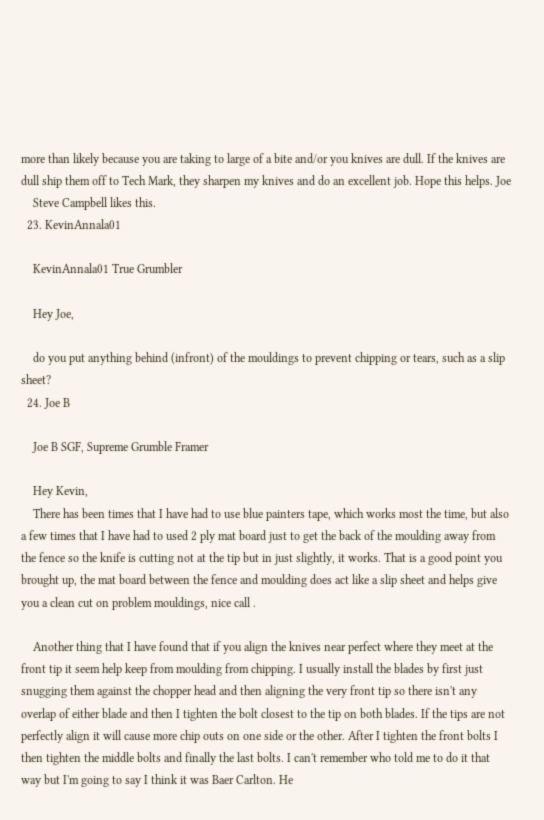more than likely because you are taking to large of a bite and/or you knives are dull. If the knives are dull ship them off to Tech Mark, they sharpen my knives and do an excellent job. Hope this helps. Joe
    Steve Campbell likes this.
  23. KevinAnnala01

    KevinAnnala01 True Grumbler

    Hey Joe,

    do you put anything behind (infront) of the mouldings to prevent chipping or tears, such as a slip sheet?
  24. Joe B

    Joe B SGF, Supreme Grumble Framer

    Hey Kevin,
    There has been times that I have had to use blue painters tape, which works most the time, but also a few times that I have had to used 2 ply mat board just to get the back of the moulding away from the fence so the knife is cutting not at the tip but in just slightly, it works. That is a good point you brought up, the mat board between the fence and moulding does act like a slip sheet and helps give you a clean cut on problem mouldings, nice call .

    Another thing that I have found that if you align the knives near perfect where they meet at the front tip it seem help keep from moulding from chipping. I usually install the blades by first just snugging them against the chopper head and then aligning the very front tip so there isn't any overlap of either blade and then I tighten the bolt closest to the tip on both blades. If the tips are not perfectly align it will cause more chip outs on one side or the other. After I tighten the front bolts I then tighten the middle bolts and finally the last bolts. I can't remember who told me to do it that way but I'm going to say I think it was Baer Carlton. He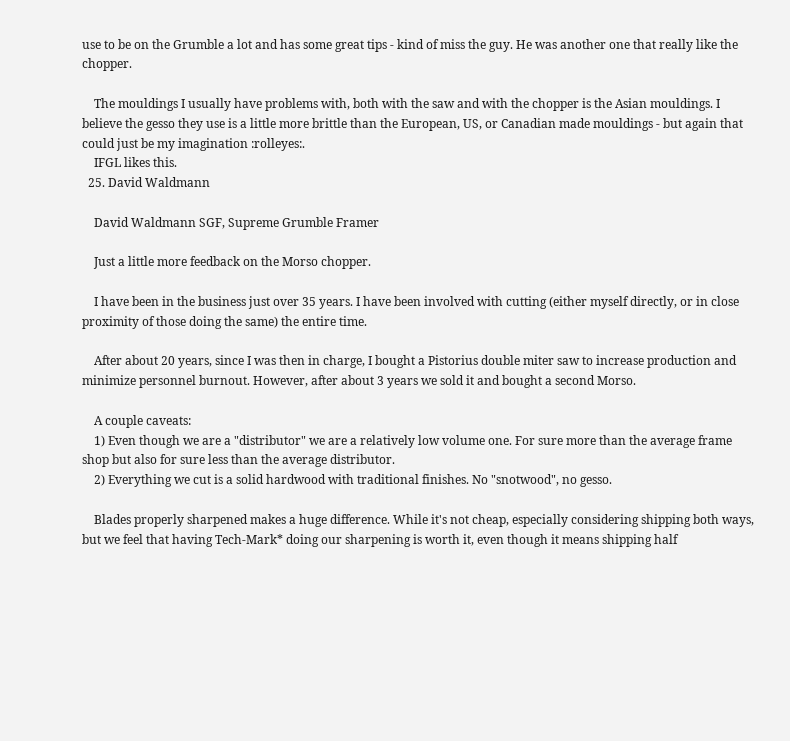use to be on the Grumble a lot and has some great tips - kind of miss the guy. He was another one that really like the chopper.

    The mouldings I usually have problems with, both with the saw and with the chopper is the Asian mouldings. I believe the gesso they use is a little more brittle than the European, US, or Canadian made mouldings - but again that could just be my imagination :rolleyes:.
    IFGL likes this.
  25. David Waldmann

    David Waldmann SGF, Supreme Grumble Framer

    Just a little more feedback on the Morso chopper.

    I have been in the business just over 35 years. I have been involved with cutting (either myself directly, or in close proximity of those doing the same) the entire time.

    After about 20 years, since I was then in charge, I bought a Pistorius double miter saw to increase production and minimize personnel burnout. However, after about 3 years we sold it and bought a second Morso.

    A couple caveats:
    1) Even though we are a "distributor" we are a relatively low volume one. For sure more than the average frame shop but also for sure less than the average distributor.
    2) Everything we cut is a solid hardwood with traditional finishes. No "snotwood", no gesso.

    Blades properly sharpened makes a huge difference. While it's not cheap, especially considering shipping both ways, but we feel that having Tech-Mark* doing our sharpening is worth it, even though it means shipping half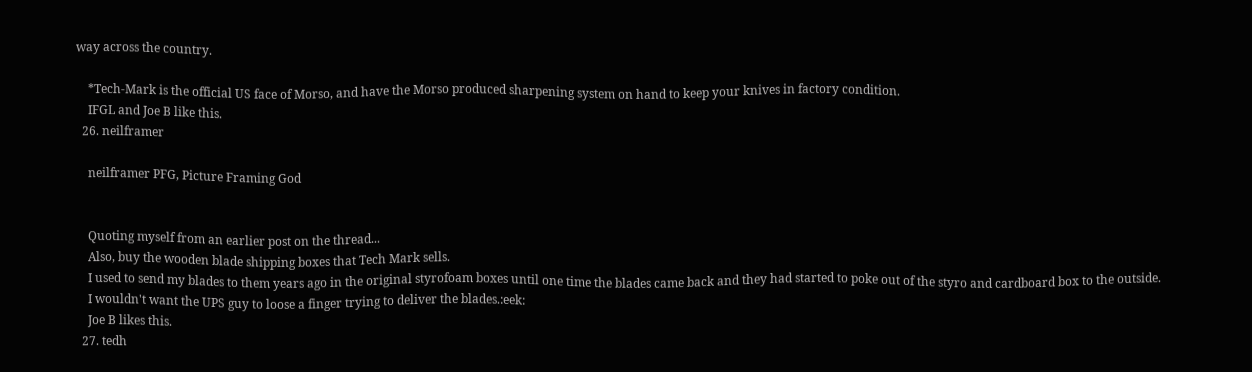way across the country.

    *Tech-Mark is the official US face of Morso, and have the Morso produced sharpening system on hand to keep your knives in factory condition.
    IFGL and Joe B like this.
  26. neilframer

    neilframer PFG, Picture Framing God


    Quoting myself from an earlier post on the thread...
    Also, buy the wooden blade shipping boxes that Tech Mark sells.
    I used to send my blades to them years ago in the original styrofoam boxes until one time the blades came back and they had started to poke out of the styro and cardboard box to the outside.
    I wouldn't want the UPS guy to loose a finger trying to deliver the blades.:eek:
    Joe B likes this.
  27. tedh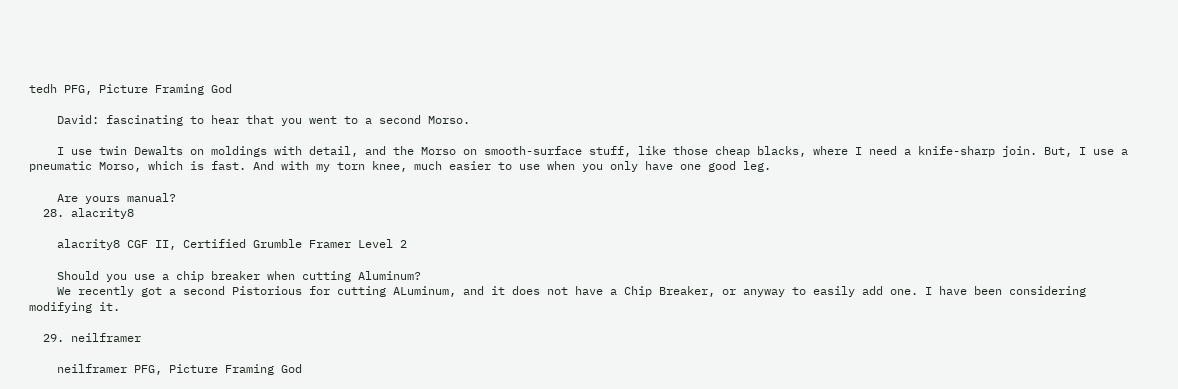tedh PFG, Picture Framing God

    David: fascinating to hear that you went to a second Morso.

    I use twin Dewalts on moldings with detail, and the Morso on smooth-surface stuff, like those cheap blacks, where I need a knife-sharp join. But, I use a pneumatic Morso, which is fast. And with my torn knee, much easier to use when you only have one good leg.

    Are yours manual?
  28. alacrity8

    alacrity8 CGF II, Certified Grumble Framer Level 2

    Should you use a chip breaker when cutting Aluminum?
    We recently got a second Pistorious for cutting ALuminum, and it does not have a Chip Breaker, or anyway to easily add one. I have been considering modifying it.

  29. neilframer

    neilframer PFG, Picture Framing God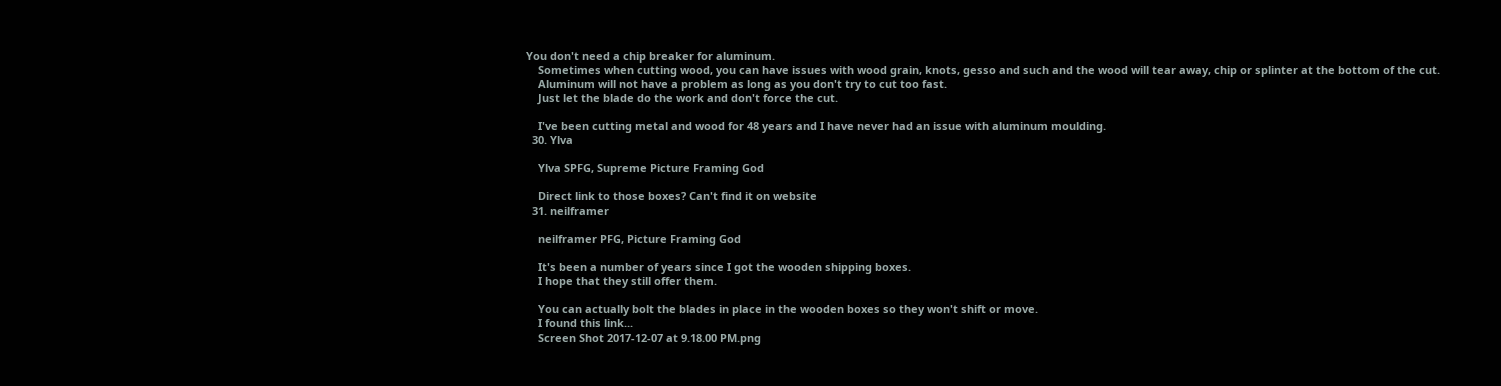You don't need a chip breaker for aluminum.
    Sometimes when cutting wood, you can have issues with wood grain, knots, gesso and such and the wood will tear away, chip or splinter at the bottom of the cut.
    Aluminum will not have a problem as long as you don't try to cut too fast.
    Just let the blade do the work and don't force the cut.

    I've been cutting metal and wood for 48 years and I have never had an issue with aluminum moulding.
  30. Ylva

    Ylva SPFG, Supreme Picture Framing God

    Direct link to those boxes? Can't find it on website
  31. neilframer

    neilframer PFG, Picture Framing God

    It's been a number of years since I got the wooden shipping boxes.
    I hope that they still offer them.

    You can actually bolt the blades in place in the wooden boxes so they won't shift or move.
    I found this link...
    Screen Shot 2017-12-07 at 9.18.00 PM.png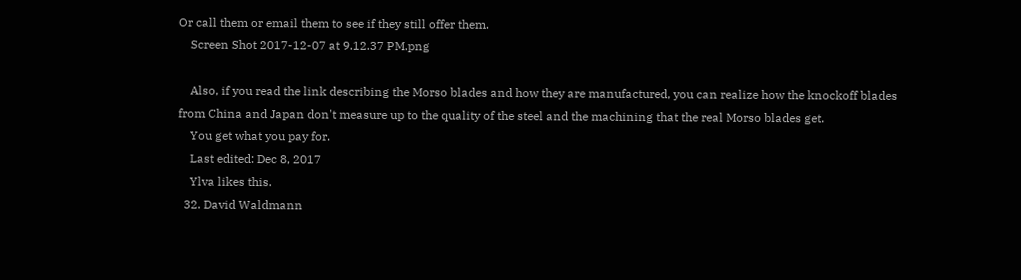Or call them or email them to see if they still offer them.
    Screen Shot 2017-12-07 at 9.12.37 PM.png

    Also, if you read the link describing the Morso blades and how they are manufactured, you can realize how the knockoff blades from China and Japan don't measure up to the quality of the steel and the machining that the real Morso blades get.
    You get what you pay for.
    Last edited: Dec 8, 2017
    Ylva likes this.
  32. David Waldmann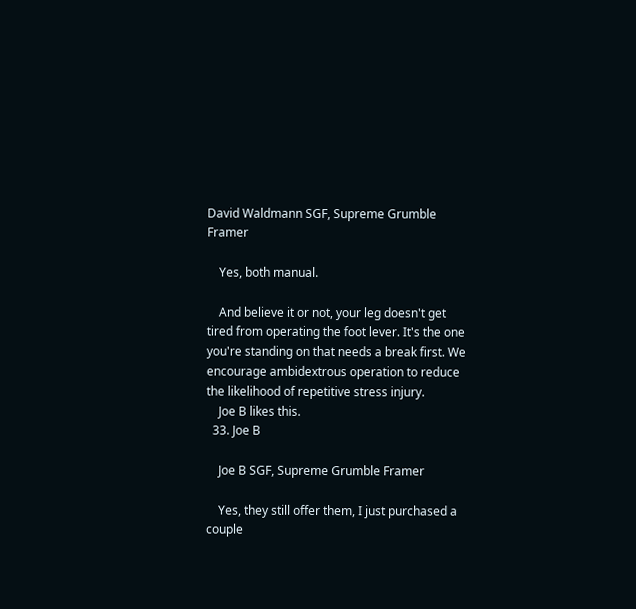David Waldmann SGF, Supreme Grumble Framer

    Yes, both manual.

    And believe it or not, your leg doesn't get tired from operating the foot lever. It's the one you're standing on that needs a break first. We encourage ambidextrous operation to reduce the likelihood of repetitive stress injury.
    Joe B likes this.
  33. Joe B

    Joe B SGF, Supreme Grumble Framer

    Yes, they still offer them, I just purchased a couple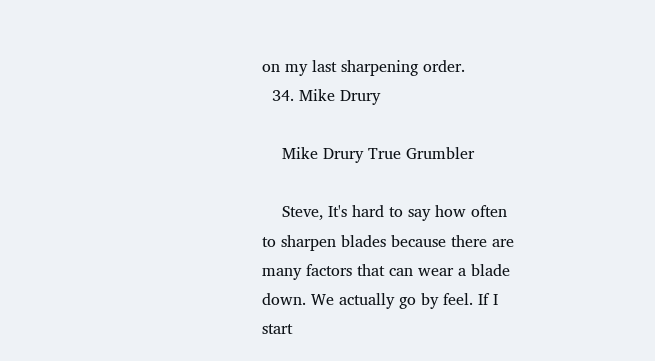on my last sharpening order.
  34. Mike Drury

    Mike Drury True Grumbler

    Steve, It's hard to say how often to sharpen blades because there are many factors that can wear a blade down. We actually go by feel. If I start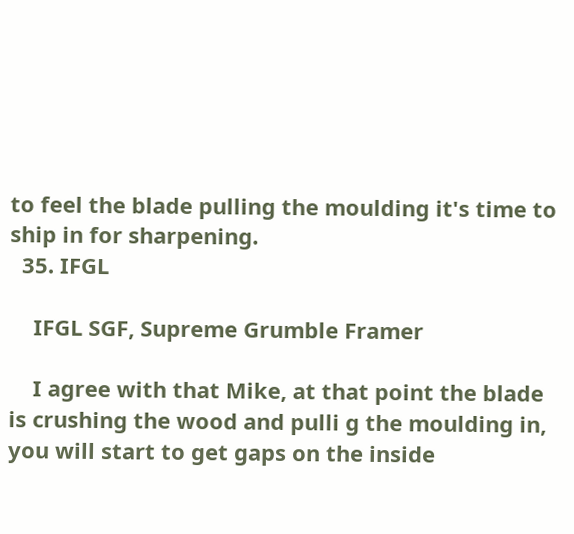to feel the blade pulling the moulding it's time to ship in for sharpening.
  35. IFGL

    IFGL SGF, Supreme Grumble Framer

    I agree with that Mike, at that point the blade is crushing the wood and pulli g the moulding in, you will start to get gaps on the inside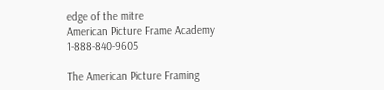edge of the mitre
American Picture Frame Academy 1-888-840-9605

The American Picture Framing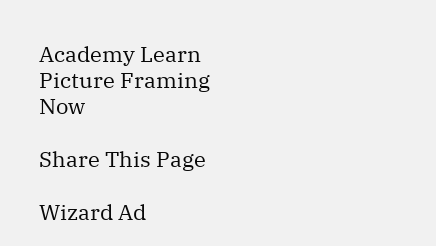Academy Learn Picture Framing Now

Share This Page

Wizard Ad